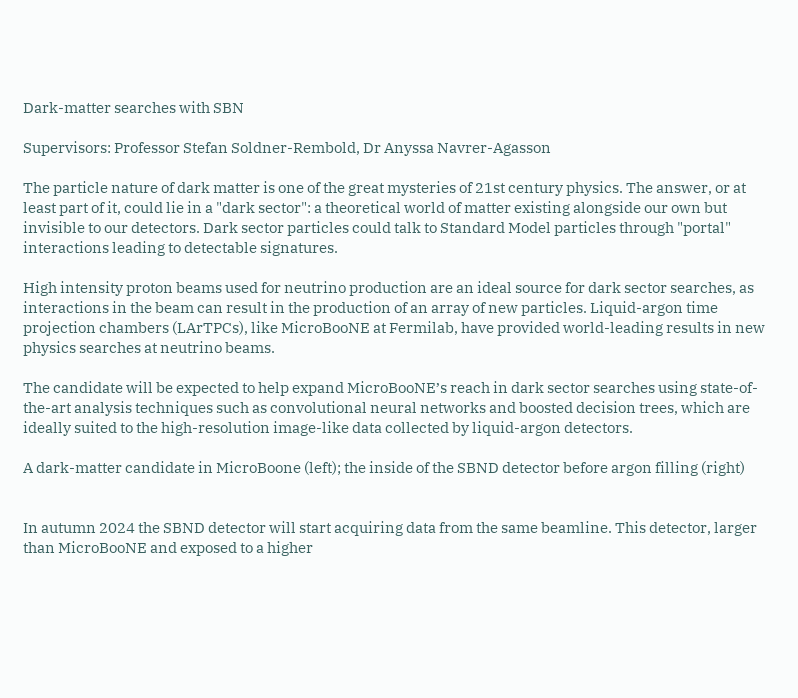Dark-matter searches with SBN

Supervisors: Professor Stefan Soldner-Rembold, Dr Anyssa Navrer-Agasson

The particle nature of dark matter is one of the great mysteries of 21st century physics. The answer, or at least part of it, could lie in a "dark sector": a theoretical world of matter existing alongside our own but invisible to our detectors. Dark sector particles could talk to Standard Model particles through "portal" interactions leading to detectable signatures.

High intensity proton beams used for neutrino production are an ideal source for dark sector searches, as interactions in the beam can result in the production of an array of new particles. Liquid-argon time projection chambers (LArTPCs), like MicroBooNE at Fermilab, have provided world-leading results in new physics searches at neutrino beams.

The candidate will be expected to help expand MicroBooNE’s reach in dark sector searches using state-of-the-art analysis techniques such as convolutional neural networks and boosted decision trees, which are ideally suited to the high-resolution image-like data collected by liquid-argon detectors.

A dark-matter candidate in MicroBoone (left); the inside of the SBND detector before argon filling (right)


In autumn 2024 the SBND detector will start acquiring data from the same beamline. This detector, larger than MicroBooNE and exposed to a higher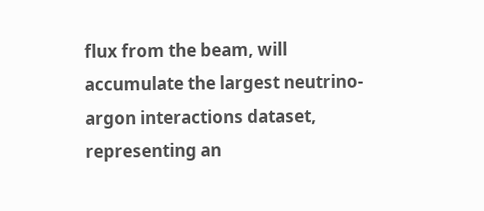flux from the beam, will accumulate the largest neutrino-argon interactions dataset, representing an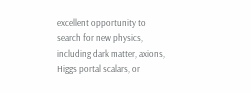excellent opportunity to search for new physics, including dark matter, axions, Higgs portal scalars, or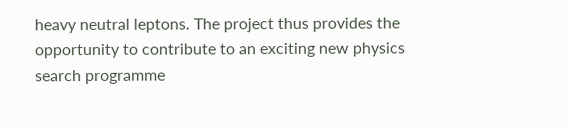heavy neutral leptons. The project thus provides the opportunity to contribute to an exciting new physics search programme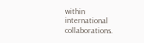within international collaborations.